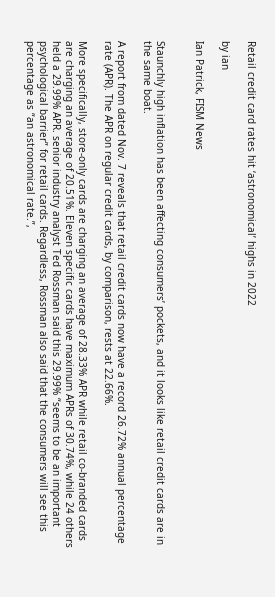Retail credit card rates hit ‘astronomical’ highs in 2022

by ian

Ian Patrick, FISM News


Staunchly high inflation has been affecting consumers’ pockets, and it looks like retail credit cards are in the same boat.

A report from dated Nov. 7 reveals that retail credit cards now have a record 26.72% annual percentage rate (APR). The APR on regular credit cards, by comparison, rests at 22.66%.

More specifically, store-only cards are charging an average of 28.33% APR while retail co-branded cards are charging an average of 20.51%. Eleven specific cards have maximum APRs of 30.74%, while 24 others held a 29.99% APR. senior industry analyst Ted Rossman said this 29.99% “seems to be an important psychological barrier” for retail cards. Regardless, Rossman also said that the consumers will see this percentage as “an astronomical rate.”,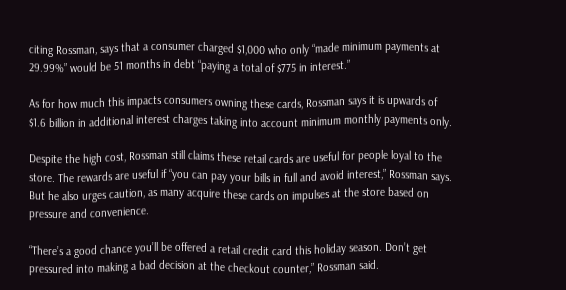citing Rossman, says that a consumer charged $1,000 who only “made minimum payments at 29.99%” would be 51 months in debt “paying a total of $775 in interest.”

As for how much this impacts consumers owning these cards, Rossman says it is upwards of $1.6 billion in additional interest charges taking into account minimum monthly payments only.

Despite the high cost, Rossman still claims these retail cards are useful for people loyal to the store. The rewards are useful if “you can pay your bills in full and avoid interest,” Rossman says. But he also urges caution, as many acquire these cards on impulses at the store based on pressure and convenience.

“There’s a good chance you’ll be offered a retail credit card this holiday season. Don’t get pressured into making a bad decision at the checkout counter,” Rossman said.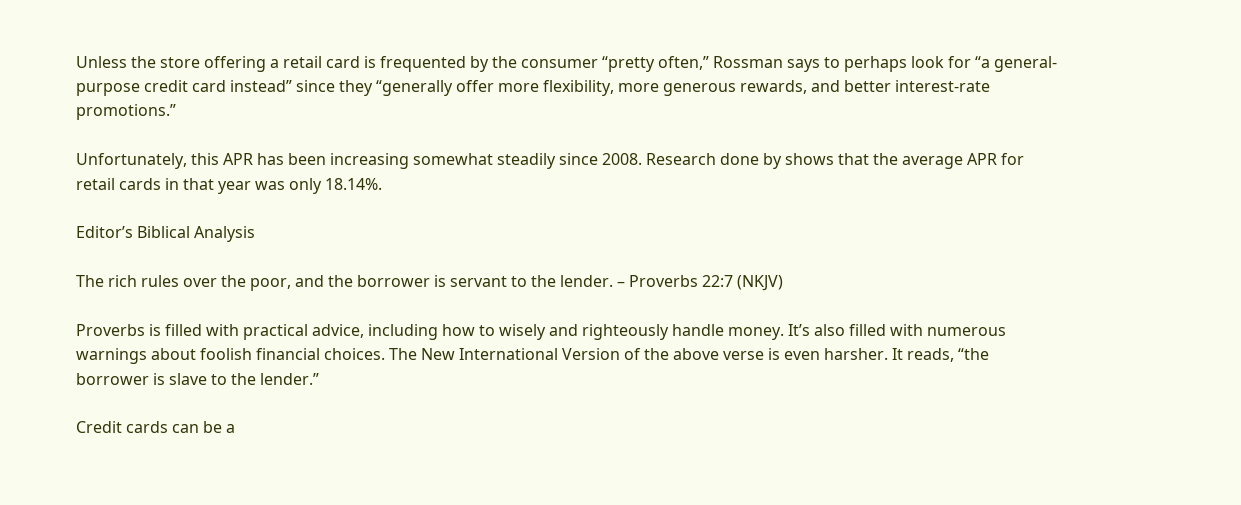Unless the store offering a retail card is frequented by the consumer “pretty often,” Rossman says to perhaps look for “a general-purpose credit card instead” since they “generally offer more flexibility, more generous rewards, and better interest-rate promotions.”

Unfortunately, this APR has been increasing somewhat steadily since 2008. Research done by shows that the average APR for retail cards in that year was only 18.14%.

Editor’s Biblical Analysis

The rich rules over the poor, and the borrower is servant to the lender. – Proverbs 22:7 (NKJV)

Proverbs is filled with practical advice, including how to wisely and righteously handle money. It’s also filled with numerous warnings about foolish financial choices. The New International Version of the above verse is even harsher. It reads, “the borrower is slave to the lender.”

Credit cards can be a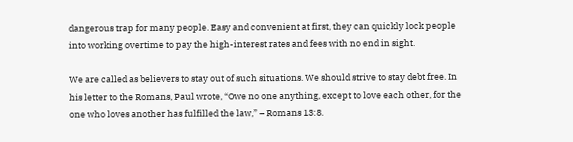dangerous trap for many people. Easy and convenient at first, they can quickly lock people into working overtime to pay the high-interest rates and fees with no end in sight.

We are called as believers to stay out of such situations. We should strive to stay debt free. In his letter to the Romans, Paul wrote, “Owe no one anything, except to love each other, for the one who loves another has fulfilled the law,” – Romans 13:8.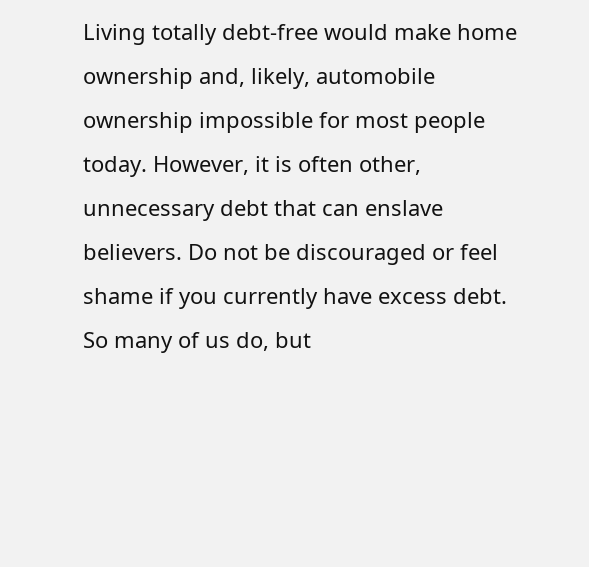Living totally debt-free would make home ownership and, likely, automobile ownership impossible for most people today. However, it is often other, unnecessary debt that can enslave believers. Do not be discouraged or feel shame if you currently have excess debt. So many of us do, but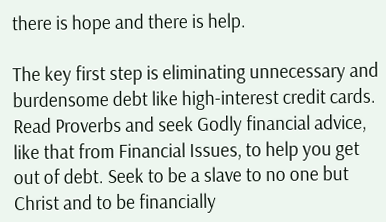there is hope and there is help.

The key first step is eliminating unnecessary and burdensome debt like high-interest credit cards. Read Proverbs and seek Godly financial advice, like that from Financial Issues, to help you get out of debt. Seek to be a slave to no one but Christ and to be financially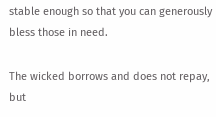stable enough so that you can generously bless those in need.

The wicked borrows and does not repay, but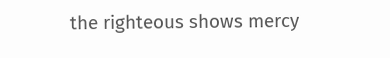the righteous shows mercy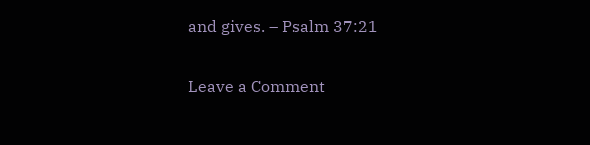and gives. – Psalm 37:21

Leave a Comment